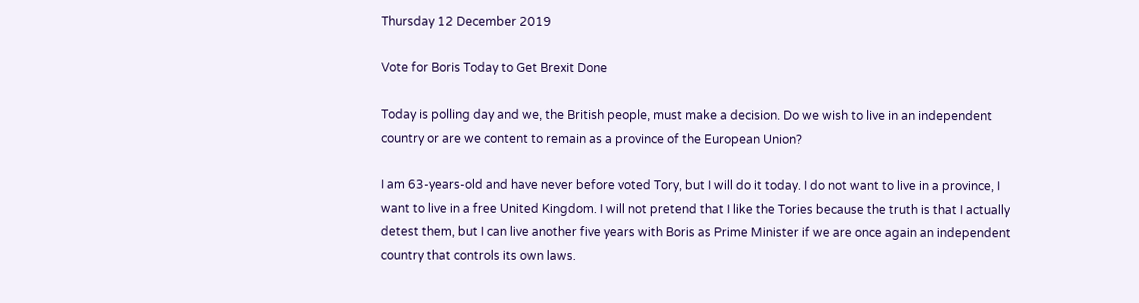Thursday 12 December 2019

Vote for Boris Today to Get Brexit Done

Today is polling day and we, the British people, must make a decision. Do we wish to live in an independent country or are we content to remain as a province of the European Union?

I am 63-years-old and have never before voted Tory, but I will do it today. I do not want to live in a province, I want to live in a free United Kingdom. I will not pretend that I like the Tories because the truth is that I actually detest them, but I can live another five years with Boris as Prime Minister if we are once again an independent country that controls its own laws.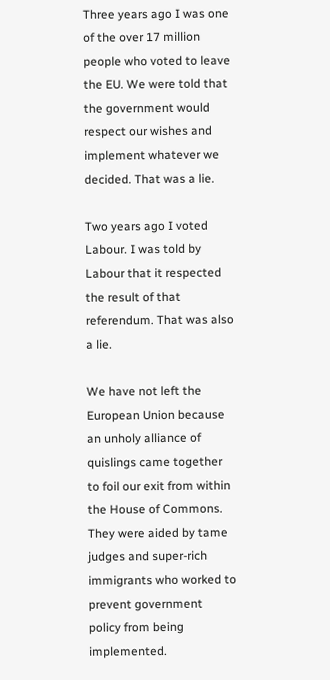Three years ago I was one of the over 17 million people who voted to leave the EU. We were told that the government would respect our wishes and implement whatever we decided. That was a lie.

Two years ago I voted Labour. I was told by Labour that it respected the result of that referendum. That was also a lie.

We have not left the European Union because an unholy alliance of quislings came together to foil our exit from within the House of Commons. They were aided by tame judges and super-rich immigrants who worked to prevent government policy from being implemented.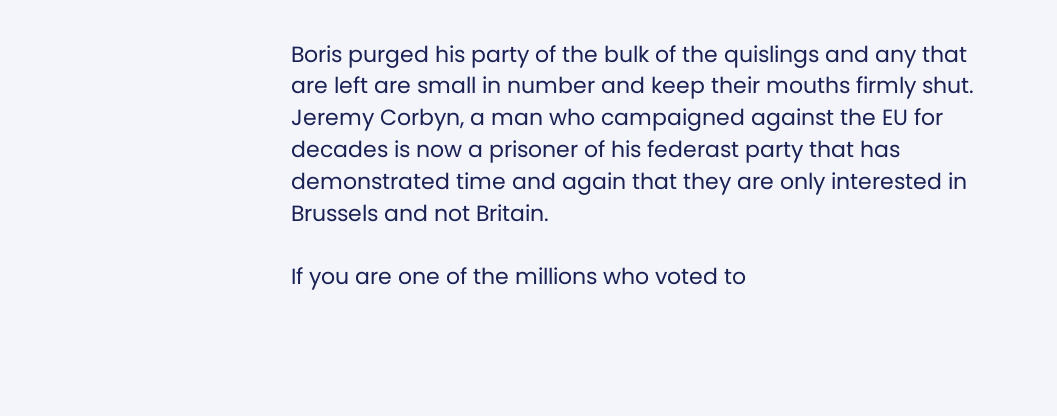Boris purged his party of the bulk of the quislings and any that are left are small in number and keep their mouths firmly shut. Jeremy Corbyn, a man who campaigned against the EU for decades is now a prisoner of his federast party that has demonstrated time and again that they are only interested in Brussels and not Britain.

If you are one of the millions who voted to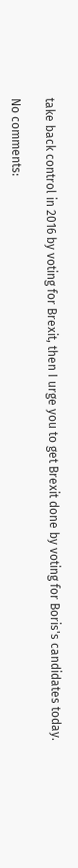take back control in 2016 by voting for Brexit, then I urge you to get Brexit done by voting for Boris's candidates today.

No comments: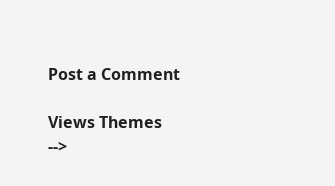Post a Comment

Views Themes -->